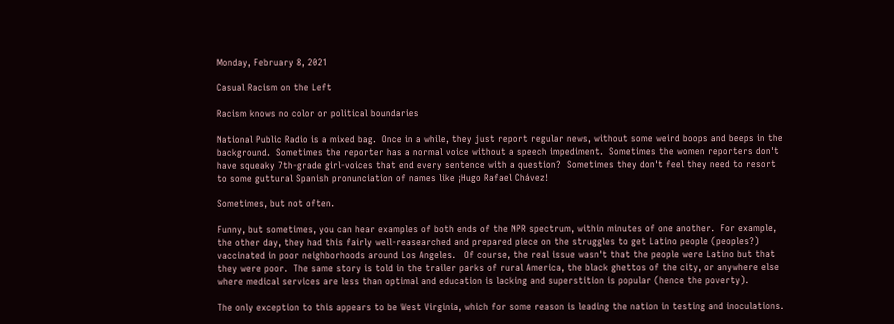Monday, February 8, 2021

Casual Racism on the Left

Racism knows no color or political boundaries

National Public Radio is a mixed bag.  Once in a while, they just report regular news, without some weird boops and beeps in the background.  Sometimes the reporter has a normal voice without a speech impediment.  Sometimes the women reporters don't have squeaky 7th-grade girl-voices that end every sentence with a question?  Sometimes they don't feel they need to resort to some guttural Spanish pronunciation of names like ¡Hugo Rafael Chávez!

Sometimes, but not often.

Funny, but sometimes, you can hear examples of both ends of the NPR spectrum, within minutes of one another.  For example, the other day, they had this fairly well-reasearched and prepared piece on the struggles to get Latino people (peoples?) vaccinated in poor neighborhoods around Los Angeles.   Of course, the real issue wasn't that the people were Latino but that they were poor.  The same story is told in the trailer parks of rural America, the black ghettos of the city, or anywhere else where medical services are less than optimal and education is lacking and superstition is popular (hence the poverty).

The only exception to this appears to be West Virginia, which for some reason is leading the nation in testing and inoculations.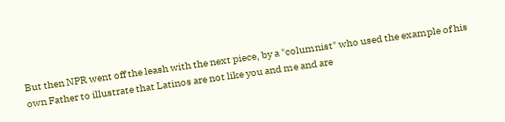But then NPR went off the leash with the next piece, by a "columnist" who used the example of his own Father to illustrate that Latinos are not like you and me and are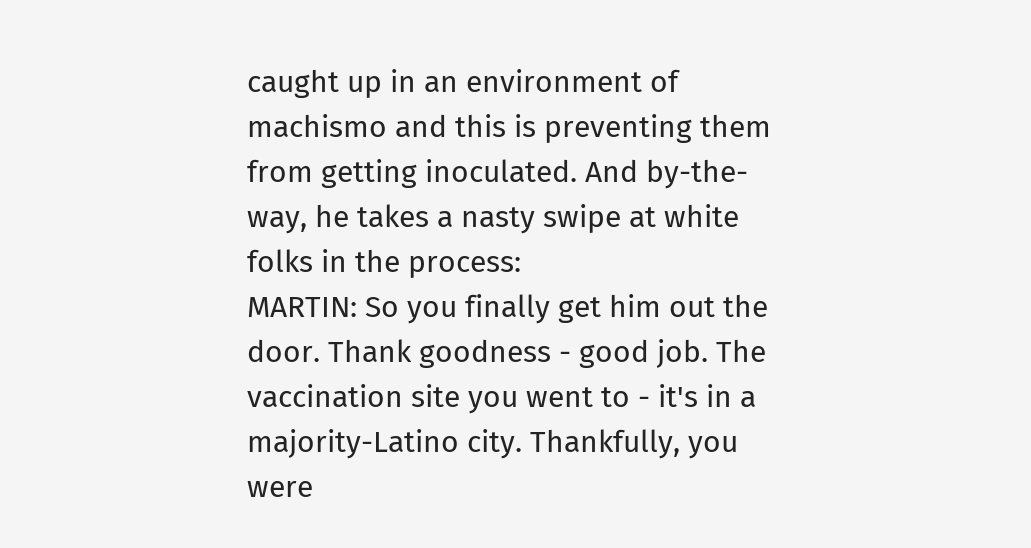caught up in an environment of machismo and this is preventing them from getting inoculated. And by-the-way, he takes a nasty swipe at white folks in the process:
MARTIN: So you finally get him out the door. Thank goodness - good job. The vaccination site you went to - it's in a majority-Latino city. Thankfully, you were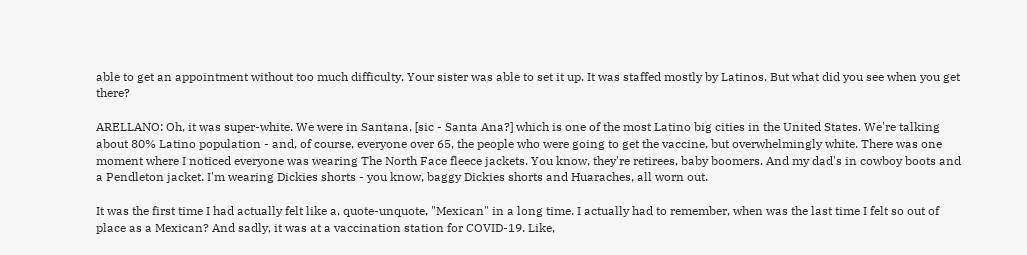able to get an appointment without too much difficulty. Your sister was able to set it up. It was staffed mostly by Latinos. But what did you see when you get there?

ARELLANO: Oh, it was super-white. We were in Santana, [sic - Santa Ana?] which is one of the most Latino big cities in the United States. We're talking about 80% Latino population - and, of course, everyone over 65, the people who were going to get the vaccine, but overwhelmingly white. There was one moment where I noticed everyone was wearing The North Face fleece jackets. You know, they're retirees, baby boomers. And my dad's in cowboy boots and a Pendleton jacket. I'm wearing Dickies shorts - you know, baggy Dickies shorts and Huaraches, all worn out.

It was the first time I had actually felt like a, quote-unquote, "Mexican" in a long time. I actually had to remember, when was the last time I felt so out of place as a Mexican? And sadly, it was at a vaccination station for COVID-19. Like,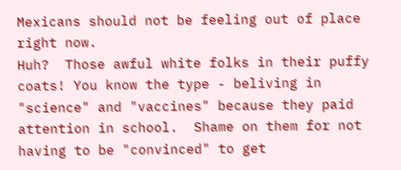Mexicans should not be feeling out of place right now.
Huh?  Those awful white folks in their puffy coats! You know the type - beliving in "science" and "vaccines" because they paid attention in school.  Shame on them for not having to be "convinced" to get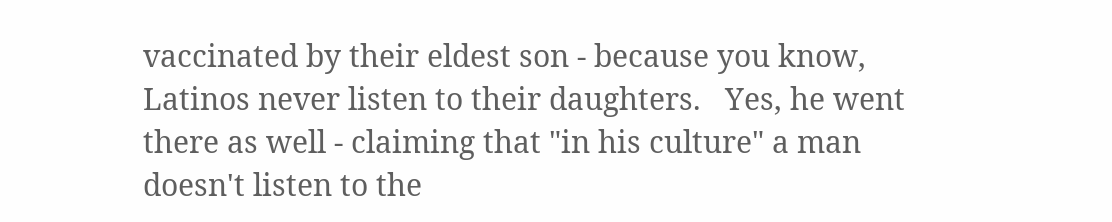vaccinated by their eldest son - because you know, Latinos never listen to their daughters.   Yes, he went there as well - claiming that "in his culture" a man doesn't listen to the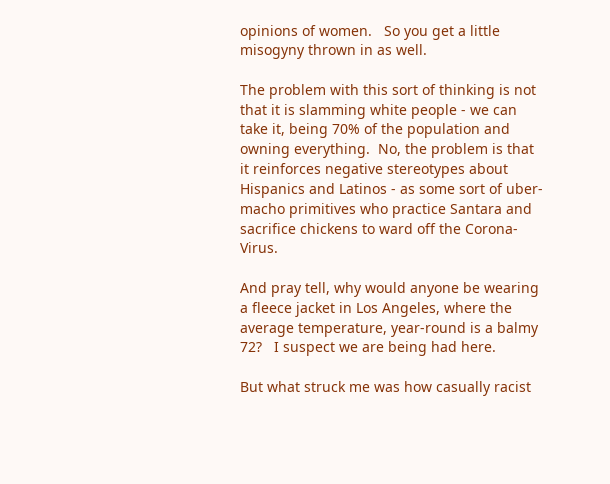opinions of women.   So you get a little misogyny thrown in as well.

The problem with this sort of thinking is not that it is slamming white people - we can take it, being 70% of the population and owning everything.  No, the problem is that it reinforces negative stereotypes about Hispanics and Latinos - as some sort of uber-macho primitives who practice Santara and sacrifice chickens to ward off the Corona-Virus.

And pray tell, why would anyone be wearing a fleece jacket in Los Angeles, where the average temperature, year-round is a balmy 72?   I suspect we are being had here.

But what struck me was how casually racist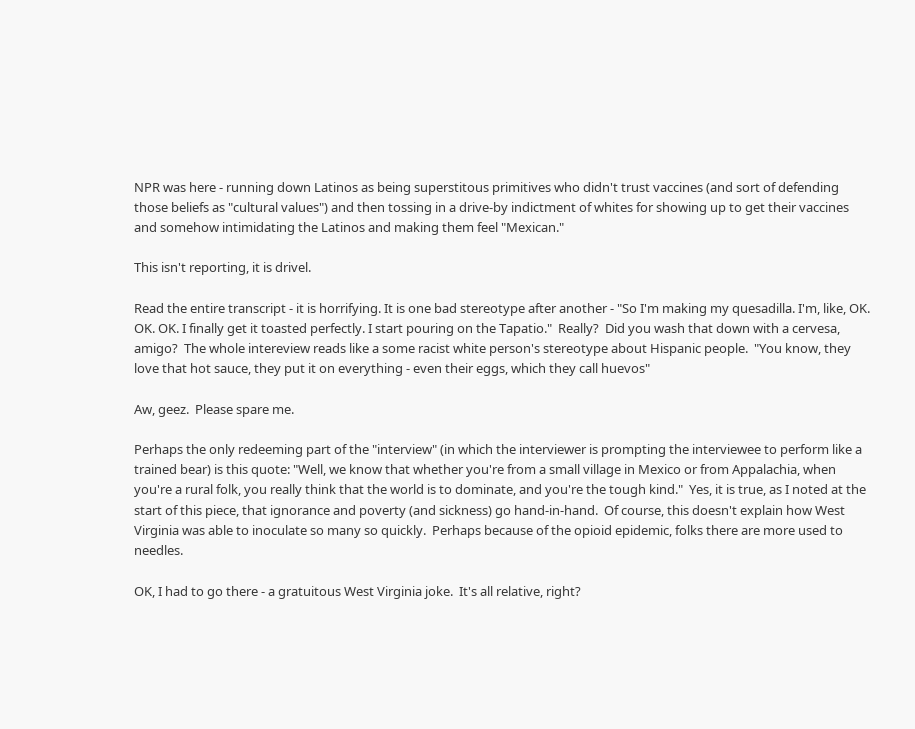NPR was here - running down Latinos as being superstitous primitives who didn't trust vaccines (and sort of defending those beliefs as "cultural values") and then tossing in a drive-by indictment of whites for showing up to get their vaccines and somehow intimidating the Latinos and making them feel "Mexican."

This isn't reporting, it is drivel.

Read the entire transcript - it is horrifying. It is one bad stereotype after another - "So I'm making my quesadilla. I'm, like, OK. OK. OK. I finally get it toasted perfectly. I start pouring on the Tapatio."  Really?  Did you wash that down with a cervesa, amigo?  The whole intereview reads like a some racist white person's stereotype about Hispanic people.  "You know, they love that hot sauce, they put it on everything - even their eggs, which they call huevos"

Aw, geez.  Please spare me.

Perhaps the only redeeming part of the "interview" (in which the interviewer is prompting the interviewee to perform like a trained bear) is this quote: "Well, we know that whether you're from a small village in Mexico or from Appalachia, when you're a rural folk, you really think that the world is to dominate, and you're the tough kind."  Yes, it is true, as I noted at the start of this piece, that ignorance and poverty (and sickness) go hand-in-hand.  Of course, this doesn't explain how West Virginia was able to inoculate so many so quickly.  Perhaps because of the opioid epidemic, folks there are more used to needles.

OK, I had to go there - a gratuitous West Virginia joke.  It's all relative, right?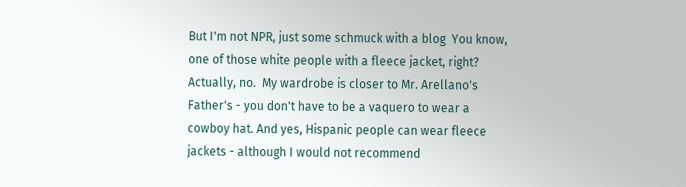But I'm not NPR, just some schmuck with a blog  You know, one of those white people with a fleece jacket, right?  Actually, no.  My wardrobe is closer to Mr. Arellano's Father's - you don't have to be a vaquero to wear a cowboy hat. And yes, Hispanic people can wear fleece jackets - although I would not recommend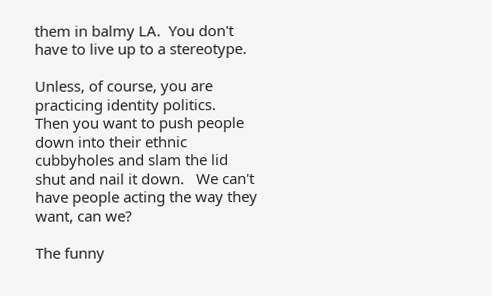them in balmy LA.  You don't have to live up to a stereotype.

Unless, of course, you are practicing identity politics.  Then you want to push people down into their ethnic cubbyholes and slam the lid shut and nail it down.   We can't have people acting the way they want, can we?

The funny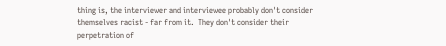thing is, the interviewer and interviewee probably don't consider themselves racist - far from it.  They don't consider their perpetration of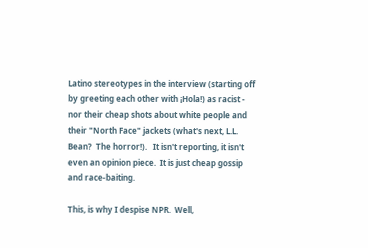Latino stereotypes in the interview (starting off by greeting each other with ¡Hola!) as racist - nor their cheap shots about white people and their "North Face" jackets (what's next, L.L. Bean?  The horror!).   It isn't reporting, it isn't even an opinion piece.  It is just cheap gossip and race-baiting.

This, is why I despise NPR.  Well,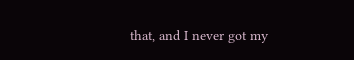that, and I never got my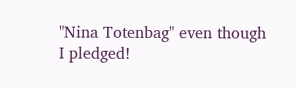"Nina Totenbag" even though I pledged!